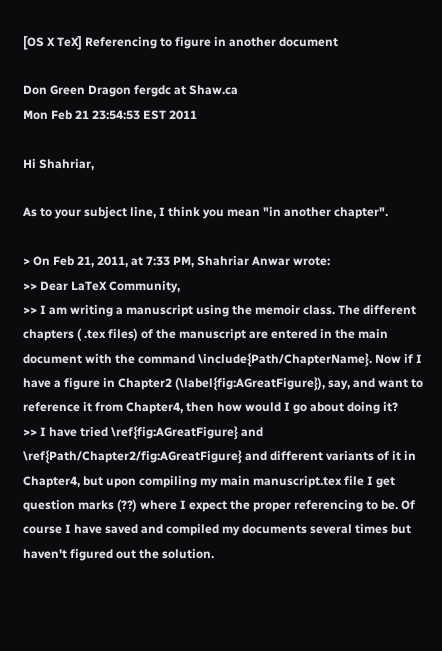[OS X TeX] Referencing to figure in another document

Don Green Dragon fergdc at Shaw.ca
Mon Feb 21 23:54:53 EST 2011

Hi Shahriar,

As to your subject line, I think you mean "in another chapter".

> On Feb 21, 2011, at 7:33 PM, Shahriar Anwar wrote:
>> Dear LaTeX Community,
>> I am writing a manuscript using the memoir class. The different chapters ( .tex files) of the manuscript are entered in the main document with the command \include{Path/ChapterName}. Now if I have a figure in Chapter2 (\label{fig:AGreatFigure}), say, and want to reference it from Chapter4, then how would I go about doing it?
>> I have tried \ref{fig:AGreatFigure} and \ref{Path/Chapter2/fig:AGreatFigure} and different variants of it in Chapter4, but upon compiling my main manuscript.tex file I get question marks (??) where I expect the proper referencing to be. Of course I have saved and compiled my documents several times but haven't figured out the solution.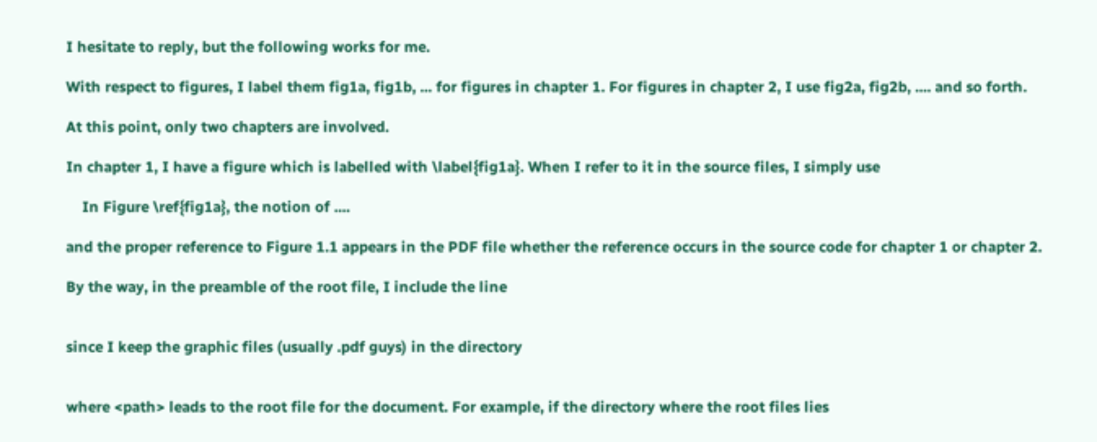I hesitate to reply, but the following works for me.

With respect to figures, I label them fig1a, fig1b, ... for figures in chapter 1. For figures in chapter 2, I use fig2a, fig2b, .... and so forth.

At this point, only two chapters are involved.

In chapter 1, I have a figure which is labelled with \label{fig1a}. When I refer to it in the source files, I simply use

    In Figure \ref{fig1a}, the notion of ....

and the proper reference to Figure 1.1 appears in the PDF file whether the reference occurs in the source code for chapter 1 or chapter 2.

By the way, in the preamble of the root file, I include the line


since I keep the graphic files (usually .pdf guys) in the directory


where <path> leads to the root file for the document. For example, if the directory where the root files lies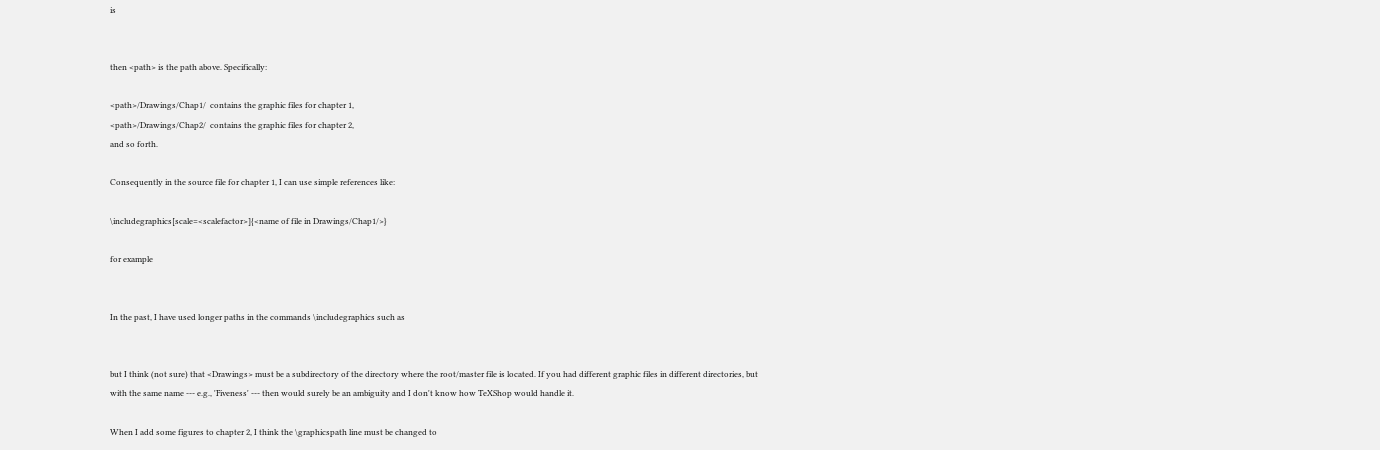is


then <path> is the path above. Specifically:

<path>/Drawings/Chap1/  contains the graphic files for chapter 1,
<path>/Drawings/Chap2/  contains the graphic files for chapter 2,
and so forth.

Consequently in the source file for chapter 1, I can use simple references like:

\includegraphics[scale=<scalefactor>]{<name of file in Drawings/Chap1/>}

for example


In the past, I have used longer paths in the commands \includegraphics such as


but I think (not sure) that <Drawings> must be a subdirectory of the directory where the root/master file is located. If you had different graphic files in different directories, but with the same name --- e.g., 'Fiveness' --- then would surely be an ambiguity and I don't know how TeXShop would handle it.

When I add some figures to chapter 2, I think the \graphicspath line must be changed to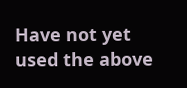Have not yet used the above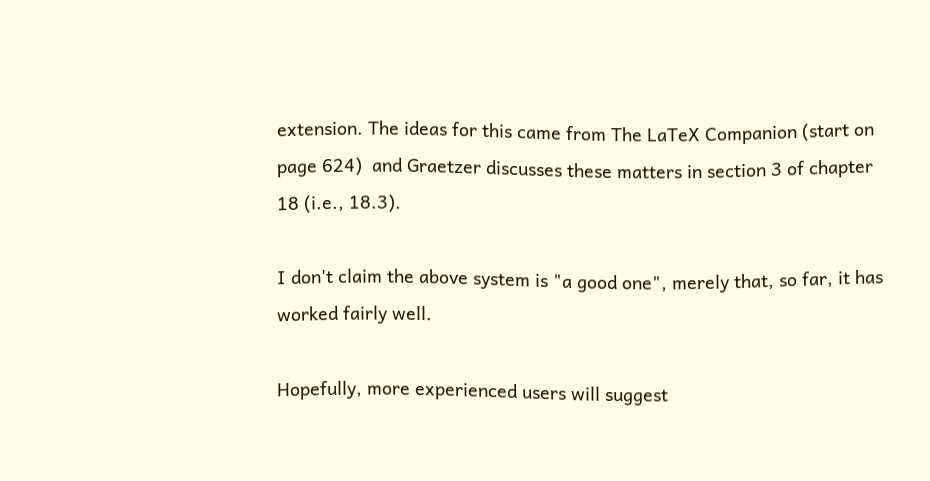extension. The ideas for this came from The LaTeX Companion (start on page 624)  and Graetzer discusses these matters in section 3 of chapter 18 (i.e., 18.3).

I don't claim the above system is "a good one", merely that, so far, it has worked fairly well.

Hopefully, more experienced users will suggest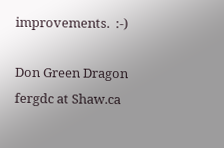improvements.  :-)

Don Green Dragon
fergdc at Shaw.ca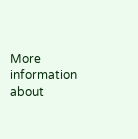More information about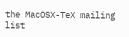the MacOSX-TeX mailing list